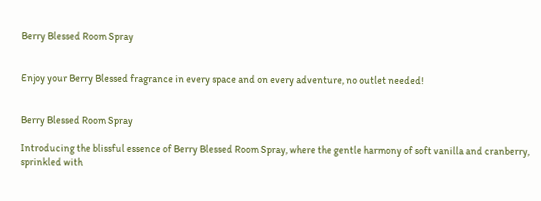Berry Blessed Room Spray


Enjoy your Berry Blessed fragrance in every space and on every adventure, no outlet needed!


Berry Blessed Room Spray

Introducing the blissful essence of Berry Blessed Room Spray, where the gentle harmony of soft vanilla and cranberry, sprinkled with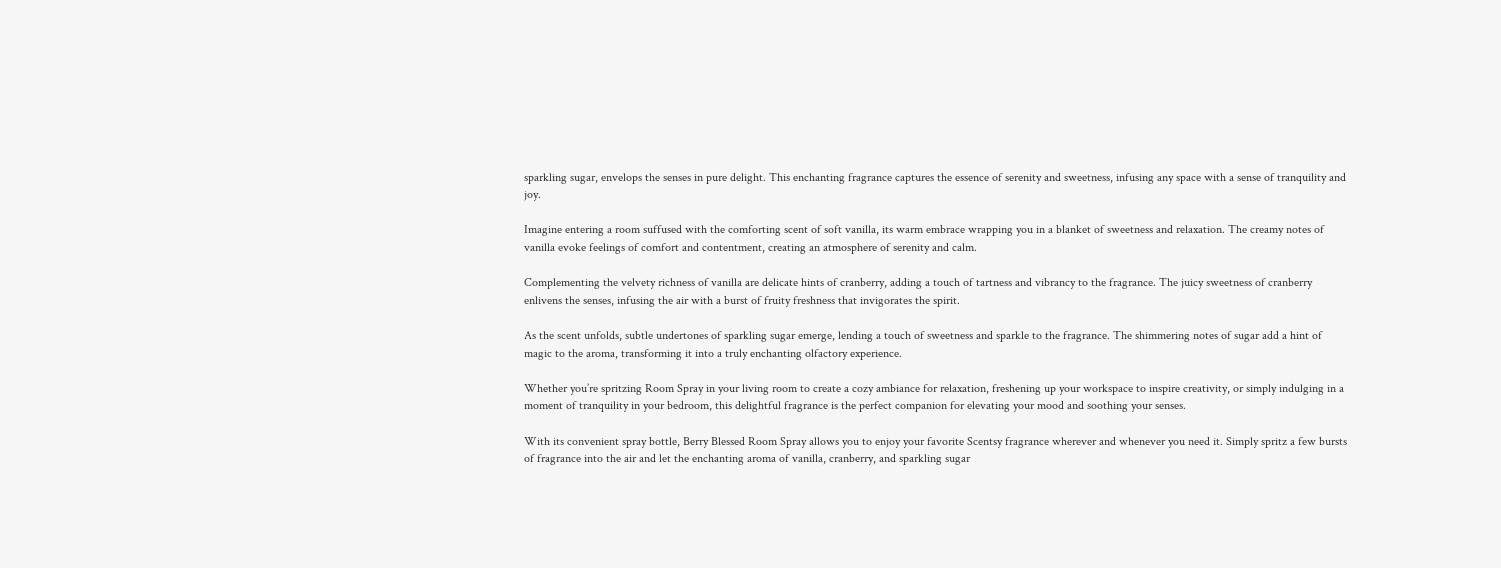sparkling sugar, envelops the senses in pure delight. This enchanting fragrance captures the essence of serenity and sweetness, infusing any space with a sense of tranquility and joy.

Imagine entering a room suffused with the comforting scent of soft vanilla, its warm embrace wrapping you in a blanket of sweetness and relaxation. The creamy notes of vanilla evoke feelings of comfort and contentment, creating an atmosphere of serenity and calm.

Complementing the velvety richness of vanilla are delicate hints of cranberry, adding a touch of tartness and vibrancy to the fragrance. The juicy sweetness of cranberry enlivens the senses, infusing the air with a burst of fruity freshness that invigorates the spirit.

As the scent unfolds, subtle undertones of sparkling sugar emerge, lending a touch of sweetness and sparkle to the fragrance. The shimmering notes of sugar add a hint of magic to the aroma, transforming it into a truly enchanting olfactory experience.

Whether you’re spritzing Room Spray in your living room to create a cozy ambiance for relaxation, freshening up your workspace to inspire creativity, or simply indulging in a moment of tranquility in your bedroom, this delightful fragrance is the perfect companion for elevating your mood and soothing your senses.

With its convenient spray bottle, Berry Blessed Room Spray allows you to enjoy your favorite Scentsy fragrance wherever and whenever you need it. Simply spritz a few bursts of fragrance into the air and let the enchanting aroma of vanilla, cranberry, and sparkling sugar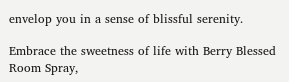envelop you in a sense of blissful serenity.

Embrace the sweetness of life with Berry Blessed Room Spray,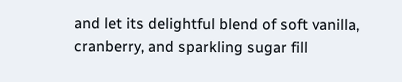and let its delightful blend of soft vanilla, cranberry, and sparkling sugar fill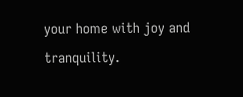your home with joy and tranquility.